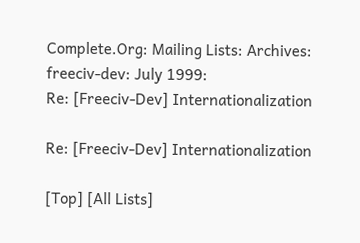Complete.Org: Mailing Lists: Archives: freeciv-dev: July 1999:
Re: [Freeciv-Dev] Internationalization

Re: [Freeciv-Dev] Internationalization

[Top] [All Lists]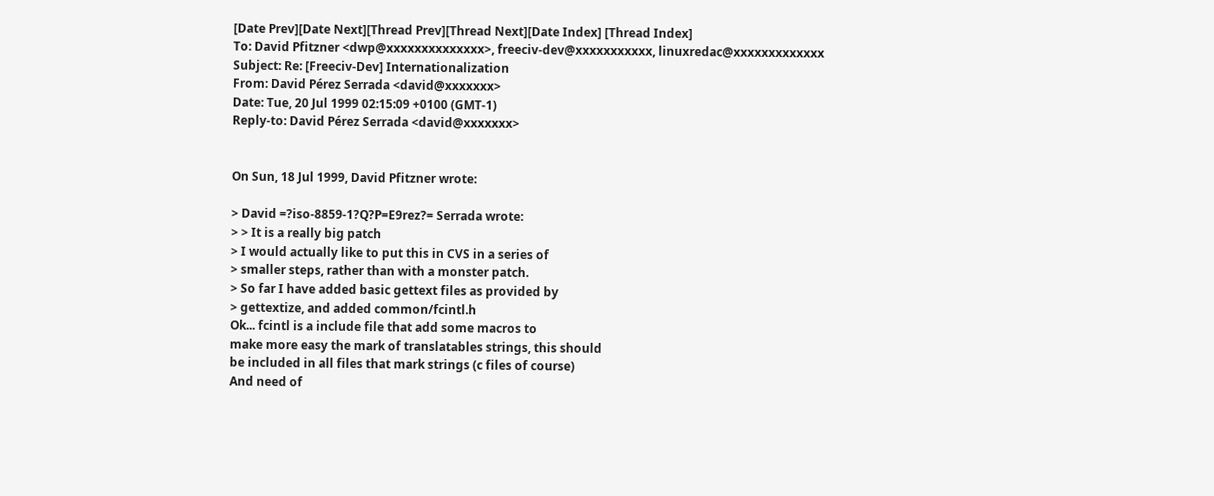[Date Prev][Date Next][Thread Prev][Thread Next][Date Index] [Thread Index]
To: David Pfitzner <dwp@xxxxxxxxxxxxxx>, freeciv-dev@xxxxxxxxxxx, linuxredac@xxxxxxxxxxxxx
Subject: Re: [Freeciv-Dev] Internationalization
From: David Pérez Serrada <david@xxxxxxx>
Date: Tue, 20 Jul 1999 02:15:09 +0100 (GMT-1)
Reply-to: David Pérez Serrada <david@xxxxxxx>


On Sun, 18 Jul 1999, David Pfitzner wrote:

> David =?iso-8859-1?Q?P=E9rez?= Serrada wrote:
> > It is a really big patch
> I would actually like to put this in CVS in a series of
> smaller steps, rather than with a monster patch.
> So far I have added basic gettext files as provided by
> gettextize, and added common/fcintl.h
Ok... fcintl is a include file that add some macros to
make more easy the mark of translatables strings, this should
be included in all files that mark strings (c files of course)
And need of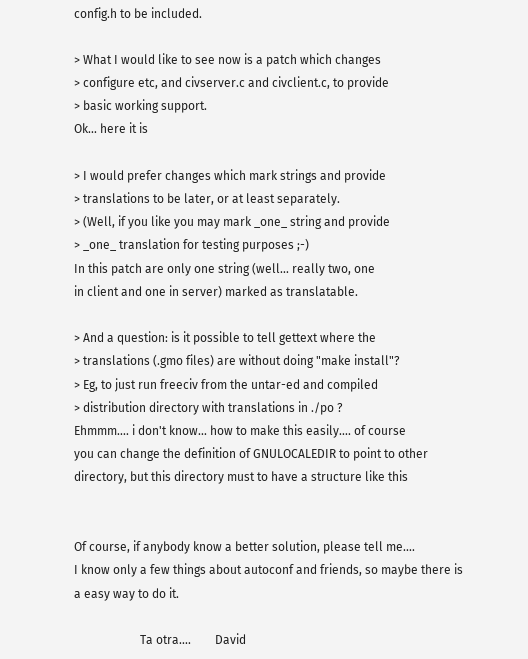config.h to be included.

> What I would like to see now is a patch which changes
> configure etc, and civserver.c and civclient.c, to provide
> basic working support.
Ok... here it is

> I would prefer changes which mark strings and provide
> translations to be later, or at least separately.
> (Well, if you like you may mark _one_ string and provide
> _one_ translation for testing purposes ;-)
In this patch are only one string (well... really two, one
in client and one in server) marked as translatable.

> And a question: is it possible to tell gettext where the
> translations (.gmo files) are without doing "make install"?
> Eg, to just run freeciv from the untar-ed and compiled
> distribution directory with translations in ./po ?
Ehmmm.... i don't know... how to make this easily.... of course
you can change the definition of GNULOCALEDIR to point to other
directory, but this directory must to have a structure like this


Of course, if anybody know a better solution, please tell me....
I know only a few things about autoconf and friends, so maybe there is
a easy way to do it.

                      Ta otra....        David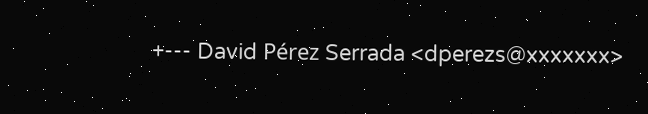+--- David Pérez Serrada <dperezs@xxxxxxx>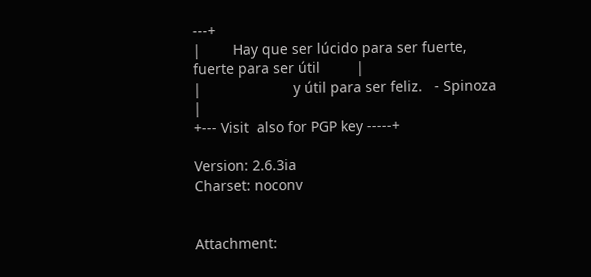---+
|        Hay que ser lúcido para ser fuerte, fuerte para ser útil         |
|                       y útil para ser feliz.   - Spinoza                |
+--- Visit  also for PGP key -----+

Version: 2.6.3ia
Charset: noconv


Attachment: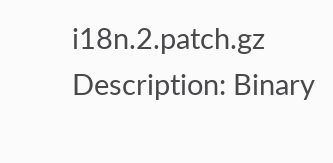i18n.2.patch.gz
Description: Binary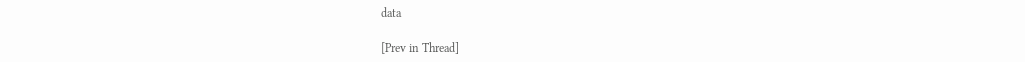data

[Prev in Thread]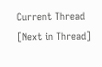Current Thread [Next in Thread]